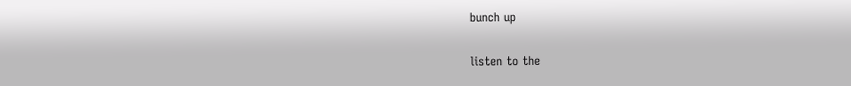bunch up

listen to the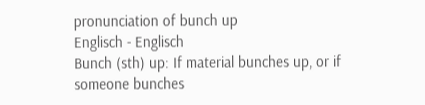pronunciation of bunch up
Englisch - Englisch
Bunch (sth) up: If material bunches up, or if someone bunches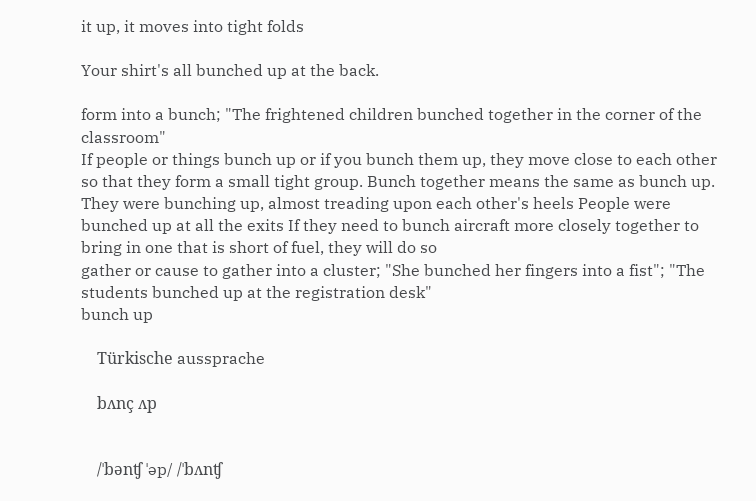it up, it moves into tight folds

Your shirt's all bunched up at the back.

form into a bunch; "The frightened children bunched together in the corner of the classroom"
If people or things bunch up or if you bunch them up, they move close to each other so that they form a small tight group. Bunch together means the same as bunch up. They were bunching up, almost treading upon each other's heels People were bunched up at all the exits If they need to bunch aircraft more closely together to bring in one that is short of fuel, they will do so
gather or cause to gather into a cluster; "She bunched her fingers into a fist"; "The students bunched up at the registration desk"
bunch up

    Türkische aussprache

    bʌnç ʌp


    /ˈbənʧ ˈəp/ /ˈbʌnʧ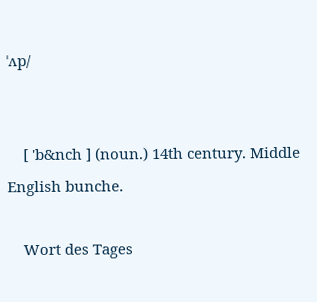ˈʌp/


    [ 'b&nch ] (noun.) 14th century. Middle English bunche.

    Wort des Tages